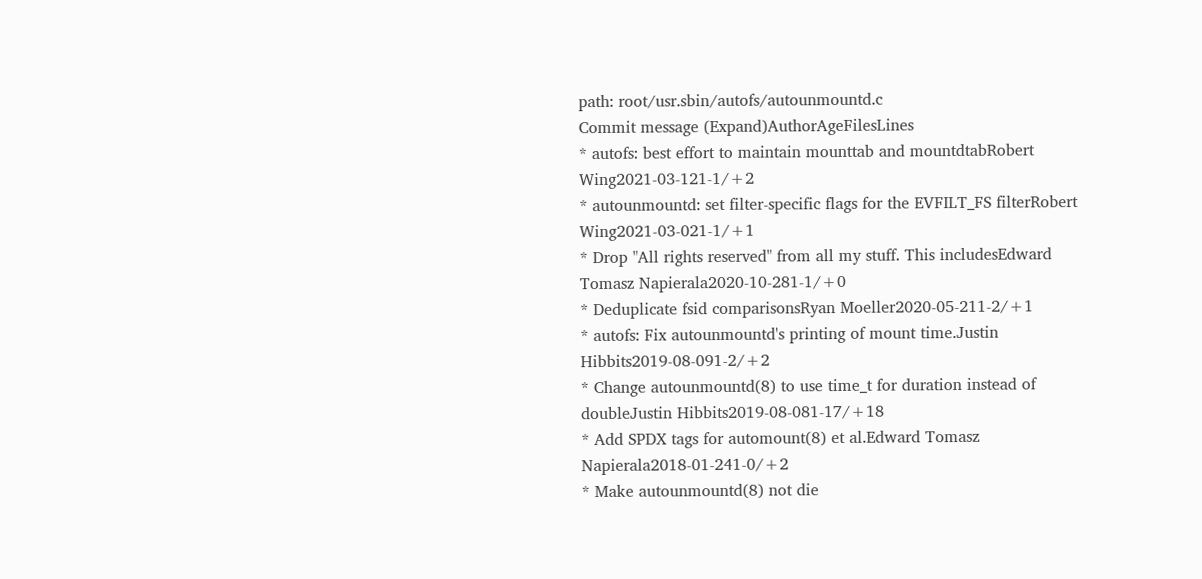path: root/usr.sbin/autofs/autounmountd.c
Commit message (Expand)AuthorAgeFilesLines
* autofs: best effort to maintain mounttab and mountdtabRobert Wing2021-03-121-1/+2
* autounmountd: set filter-specific flags for the EVFILT_FS filterRobert Wing2021-03-021-1/+1
* Drop "All rights reserved" from all my stuff. This includesEdward Tomasz Napierala2020-10-281-1/+0
* Deduplicate fsid comparisonsRyan Moeller2020-05-211-2/+1
* autofs: Fix autounmountd's printing of mount time.Justin Hibbits2019-08-091-2/+2
* Change autounmountd(8) to use time_t for duration instead of doubleJustin Hibbits2019-08-081-17/+18
* Add SPDX tags for automount(8) et al.Edward Tomasz Napierala2018-01-241-0/+2
* Make autounmountd(8) not die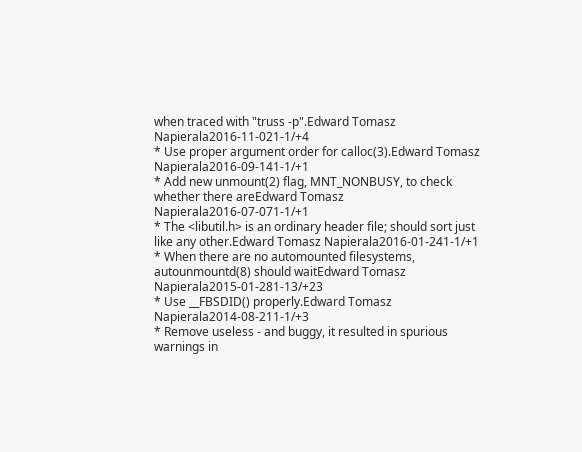when traced with "truss -p".Edward Tomasz Napierala2016-11-021-1/+4
* Use proper argument order for calloc(3).Edward Tomasz Napierala2016-09-141-1/+1
* Add new unmount(2) flag, MNT_NONBUSY, to check whether there areEdward Tomasz Napierala2016-07-071-1/+1
* The <libutil.h> is an ordinary header file; should sort just like any other.Edward Tomasz Napierala2016-01-241-1/+1
* When there are no automounted filesystems, autounmountd(8) should waitEdward Tomasz Napierala2015-01-281-13/+23
* Use __FBSDID() properly.Edward Tomasz Napierala2014-08-211-1/+3
* Remove useless - and buggy, it resulted in spurious warnings in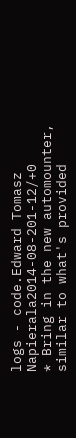logs - code.Edward Tomasz Napierala2014-08-201-12/+0
* Bring in the new automounter, similar to what's provided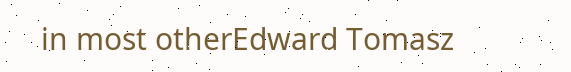in most otherEdward Tomasz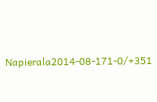Napierala2014-08-171-0/+351